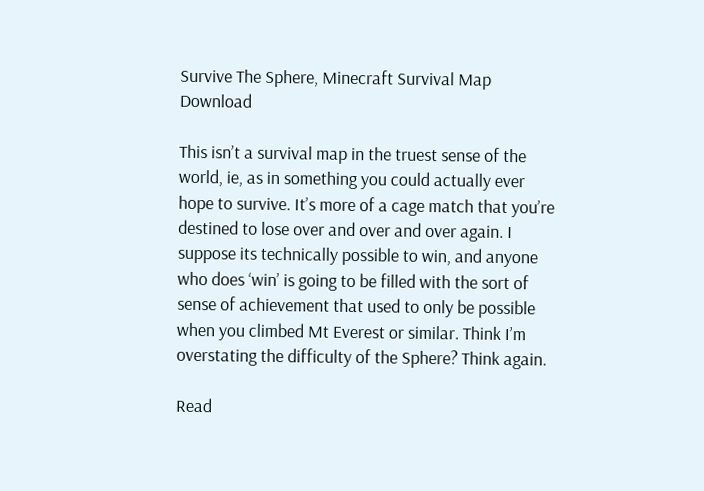Survive The Sphere, Minecraft Survival Map Download

This isn’t a survival map in the truest sense of the world, ie, as in something you could actually ever hope to survive. It’s more of a cage match that you’re destined to lose over and over and over again. I suppose its technically possible to win, and anyone who does ‘win’ is going to be filled with the sort of sense of achievement that used to only be possible when you climbed Mt Everest or similar. Think I’m overstating the difficulty of the Sphere? Think again.

Read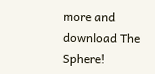more and download The Sphere!